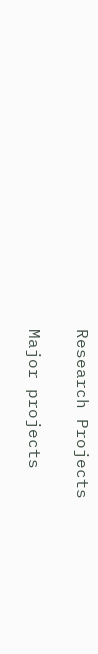Research Projects

Major projects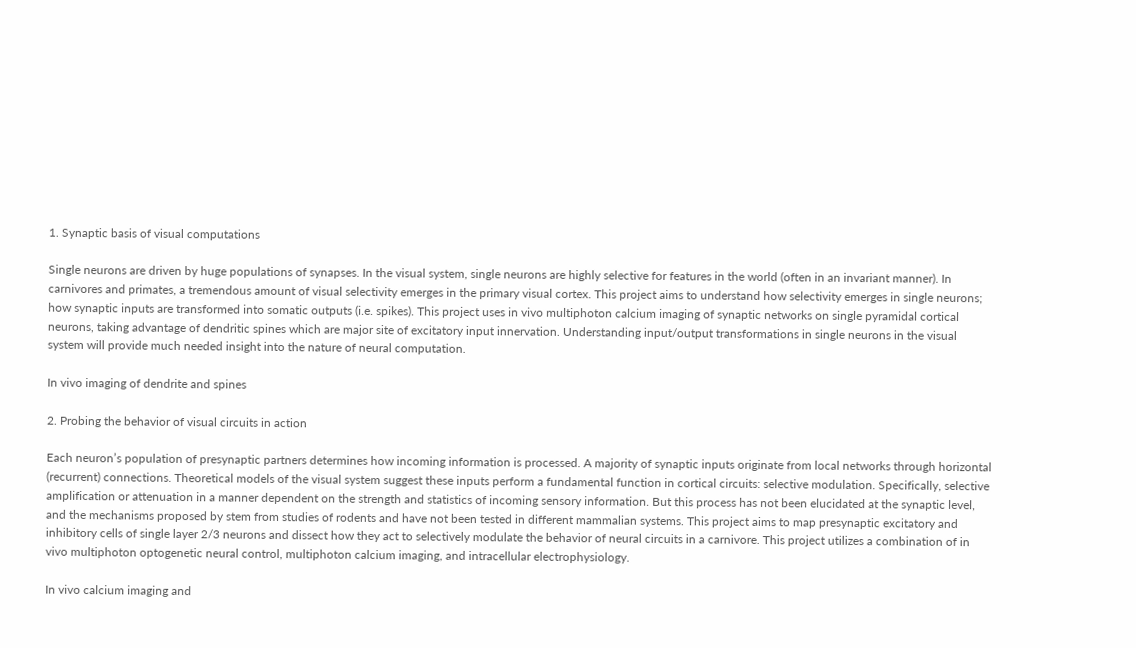1. Synaptic basis of visual computations

Single neurons are driven by huge populations of synapses. In the visual system, single neurons are highly selective for features in the world (often in an invariant manner). In carnivores and primates, a tremendous amount of visual selectivity emerges in the primary visual cortex. This project aims to understand how selectivity emerges in single neurons; how synaptic inputs are transformed into somatic outputs (i.e. spikes). This project uses in vivo multiphoton calcium imaging of synaptic networks on single pyramidal cortical neurons, taking advantage of dendritic spines which are major site of excitatory input innervation. Understanding input/output transformations in single neurons in the visual system will provide much needed insight into the nature of neural computation.

In vivo imaging of dendrite and spines

2. Probing the behavior of visual circuits in action

Each neuron’s population of presynaptic partners determines how incoming information is processed. A majority of synaptic inputs originate from local networks through horizontal (recurrent) connections. Theoretical models of the visual system suggest these inputs perform a fundamental function in cortical circuits: selective modulation. Specifically, selective amplification or attenuation in a manner dependent on the strength and statistics of incoming sensory information. But this process has not been elucidated at the synaptic level, and the mechanisms proposed by stem from studies of rodents and have not been tested in different mammalian systems. This project aims to map presynaptic excitatory and inhibitory cells of single layer 2/3 neurons and dissect how they act to selectively modulate the behavior of neural circuits in a carnivore. This project utilizes a combination of in vivo multiphoton optogenetic neural control, multiphoton calcium imaging, and intracellular electrophysiology.

In vivo calcium imaging and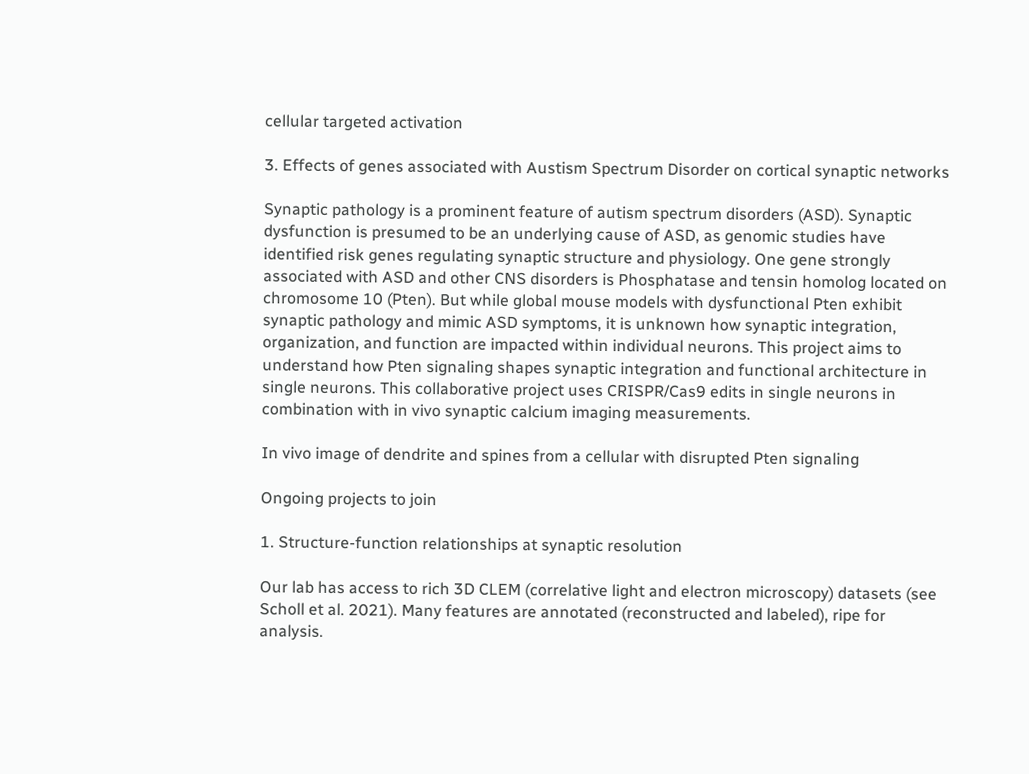cellular targeted activation

3. Effects of genes associated with Austism Spectrum Disorder on cortical synaptic networks

Synaptic pathology is a prominent feature of autism spectrum disorders (ASD). Synaptic dysfunction is presumed to be an underlying cause of ASD, as genomic studies have identified risk genes regulating synaptic structure and physiology. One gene strongly associated with ASD and other CNS disorders is Phosphatase and tensin homolog located on chromosome 10 (Pten). But while global mouse models with dysfunctional Pten exhibit synaptic pathology and mimic ASD symptoms, it is unknown how synaptic integration, organization, and function are impacted within individual neurons. This project aims to understand how Pten signaling shapes synaptic integration and functional architecture in single neurons. This collaborative project uses CRISPR/Cas9 edits in single neurons in combination with in vivo synaptic calcium imaging measurements.

In vivo image of dendrite and spines from a cellular with disrupted Pten signaling

Ongoing projects to join

1. Structure-function relationships at synaptic resolution

Our lab has access to rich 3D CLEM (correlative light and electron microscopy) datasets (see Scholl et al. 2021). Many features are annotated (reconstructed and labeled), ripe for analysis.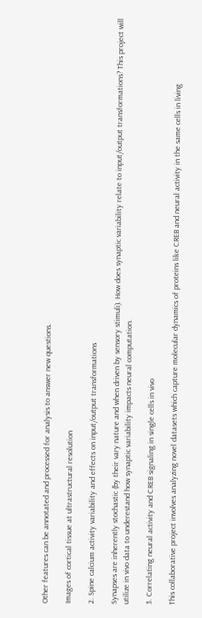Other features can be annotated and processed for analysis to answer new questions.

Images of cortical tissue at ultrastructural resolution

2. Spine calcium activity variability and effects on input/output transformations

Synapses are inherently stochastic (by their vary nature and when driven by sensory stimuli). How does synaptic variability relate to input/output transformations? This project will utilize in vivo data to underestand how synaptic variability impacts neural computation.

3. Correlating neural activity and CREB signaling in single cells in vivo

This collaborative project involves analyzing novel datasets which capture molecular dynamics of proteins like CREB and neural activity in the same cells in living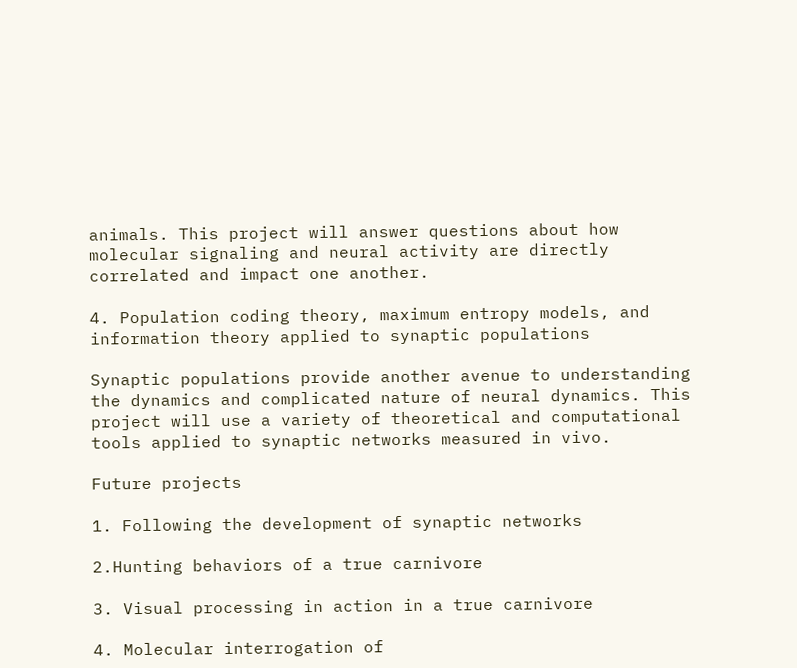animals. This project will answer questions about how molecular signaling and neural activity are directly correlated and impact one another.

4. Population coding theory, maximum entropy models, and information theory applied to synaptic populations

Synaptic populations provide another avenue to understanding the dynamics and complicated nature of neural dynamics. This project will use a variety of theoretical and computational tools applied to synaptic networks measured in vivo.

Future projects

1. Following the development of synaptic networks

2.Hunting behaviors of a true carnivore

3. Visual processing in action in a true carnivore

4. Molecular interrogation of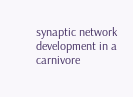synaptic network development in a carnivore